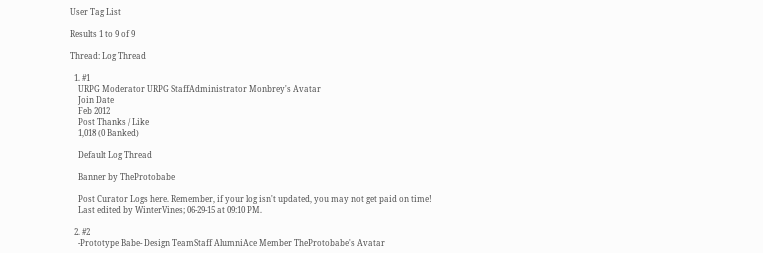User Tag List

Results 1 to 9 of 9

Thread: Log Thread

  1. #1
    URPG Moderator URPG StaffAdministrator Monbrey's Avatar
    Join Date
    Feb 2012
    Post Thanks / Like
    1,018 (0 Banked)

    Default Log Thread

    Banner by TheProtobabe

    Post Curator Logs here. Remember, if your log isn't updated, you may not get paid on time!
    Last edited by WinterVines; 06-29-15 at 09:10 PM.

  2. #2
    -Prototype Babe- Design TeamStaff AlumniAce Member TheProtobabe's Avatar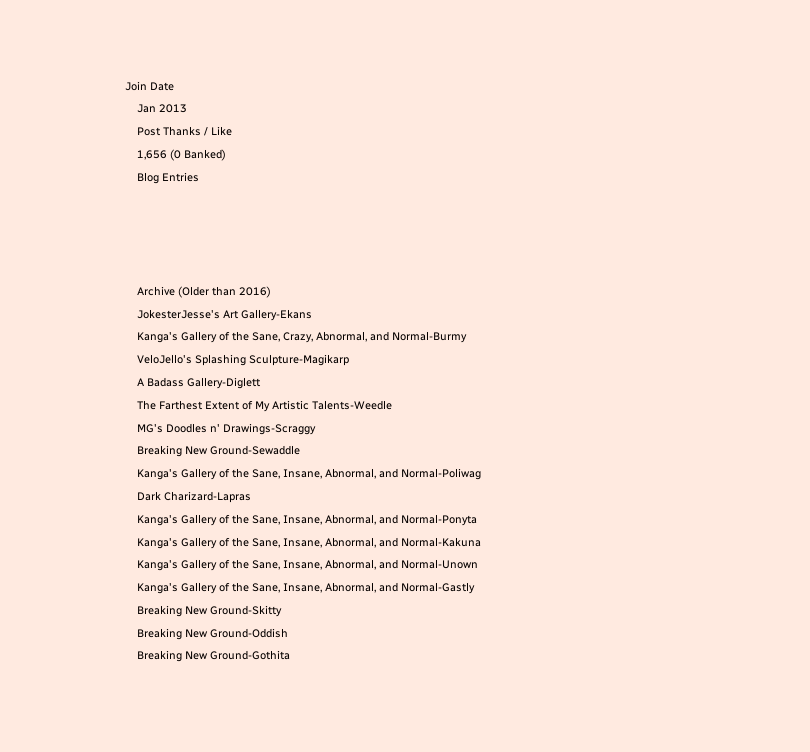Join Date
    Jan 2013
    Post Thanks / Like
    1,656 (0 Banked)
    Blog Entries




    Archive (Older than 2016)
    JokesterJesse's Art Gallery-Ekans
    Kanga's Gallery of the Sane, Crazy, Abnormal, and Normal-Burmy
    VeloJello's Splashing Sculpture-Magikarp
    A Badass Gallery-Diglett
    The Farthest Extent of My Artistic Talents-Weedle
    MG's Doodles n' Drawings-Scraggy
    Breaking New Ground-Sewaddle
    Kanga's Gallery of the Sane, Insane, Abnormal, and Normal-Poliwag
    Dark Charizard-Lapras
    Kanga's Gallery of the Sane, Insane, Abnormal, and Normal-Ponyta
    Kanga's Gallery of the Sane, Insane, Abnormal, and Normal-Kakuna
    Kanga's Gallery of the Sane, Insane, Abnormal, and Normal-Unown
    Kanga's Gallery of the Sane, Insane, Abnormal, and Normal-Gastly
    Breaking New Ground-Skitty
    Breaking New Ground-Oddish
    Breaking New Ground-Gothita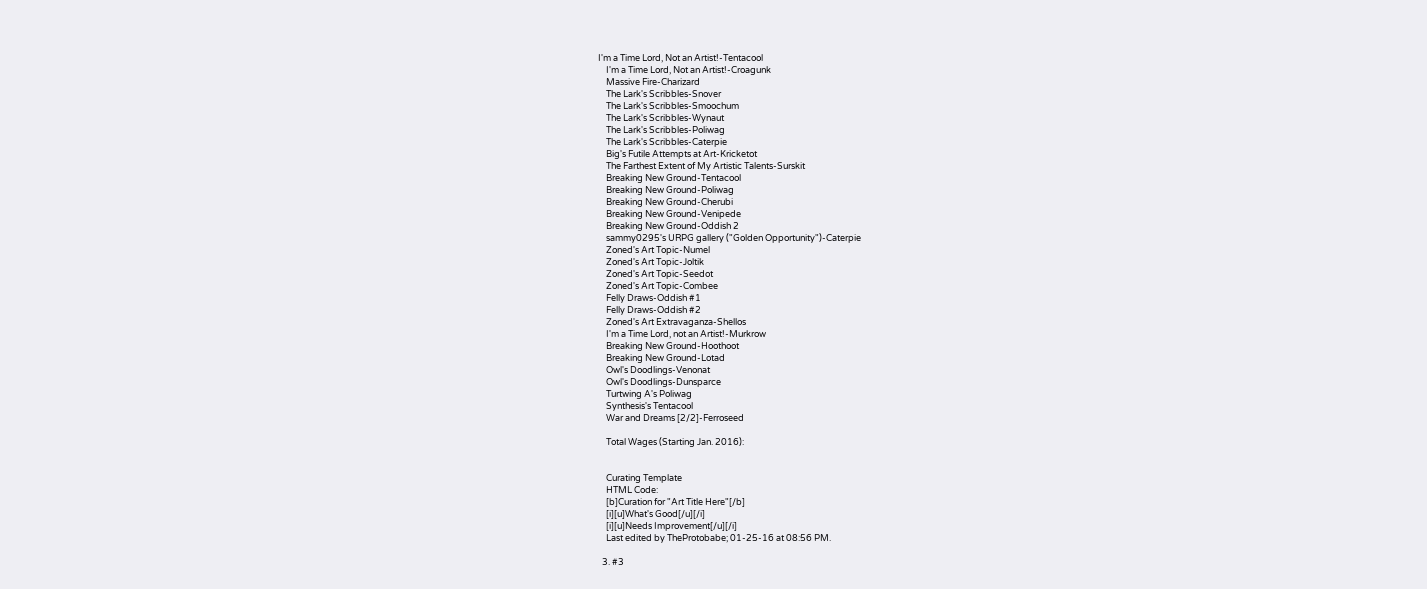I'm a Time Lord, Not an Artist!-Tentacool
    I'm a Time Lord, Not an Artist!-Croagunk
    Massive Fire-Charizard
    The Lark's Scribbles-Snover
    The Lark's Scribbles-Smoochum
    The Lark's Scribbles-Wynaut
    The Lark's Scribbles-Poliwag
    The Lark's Scribbles-Caterpie
    Big's Futile Attempts at Art-Kricketot
    The Farthest Extent of My Artistic Talents-Surskit
    Breaking New Ground-Tentacool
    Breaking New Ground-Poliwag
    Breaking New Ground-Cherubi
    Breaking New Ground-Venipede
    Breaking New Ground-Oddish 2
    sammy0295's URPG gallery ("Golden Opportunity")-Caterpie
    Zoned's Art Topic-Numel
    Zoned's Art Topic-Joltik
    Zoned's Art Topic-Seedot
    Zoned's Art Topic-Combee
    Felly Draws-Oddish #1
    Felly Draws-Oddish #2
    Zoned's Art Extravaganza-Shellos
    I'm a Time Lord, not an Artist!-Murkrow
    Breaking New Ground-Hoothoot
    Breaking New Ground-Lotad
    Owl's Doodlings-Venonat
    Owl's Doodlings-Dunsparce
    Turtwing A's Poliwag
    Synthesis's Tentacool
    War and Dreams [2/2]-Ferroseed

    Total Wages (Starting Jan. 2016):


    Curating Template
    HTML Code:
    [b]Curation for "Art Title Here"[/b]
    [i][u]What's Good[/u][/i]
    [i][u]Needs Improvement[/u][/i]
    Last edited by TheProtobabe; 01-25-16 at 08:56 PM.

  3. #3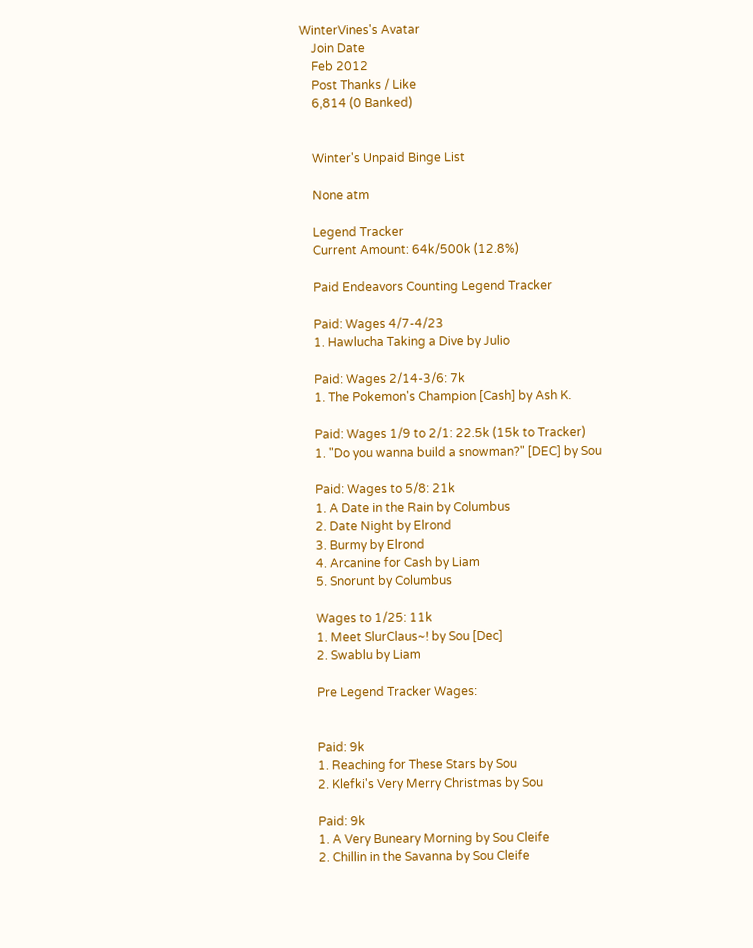WinterVines's Avatar
    Join Date
    Feb 2012
    Post Thanks / Like
    6,814 (0 Banked)


    Winter's Unpaid Binge List

    None atm

    Legend Tracker
    Current Amount: 64k/500k (12.8%)

    Paid Endeavors Counting Legend Tracker

    Paid: Wages 4/7-4/23
    1. Hawlucha Taking a Dive by Julio

    Paid: Wages 2/14-3/6: 7k
    1. The Pokemon's Champion [Cash] by Ash K.

    Paid: Wages 1/9 to 2/1: 22.5k (15k to Tracker)
    1. "Do you wanna build a snowman?" [DEC] by Sou

    Paid: Wages to 5/8: 21k
    1. A Date in the Rain by Columbus
    2. Date Night by Elrond
    3. Burmy by Elrond
    4. Arcanine for Cash by Liam
    5. Snorunt by Columbus

    Wages to 1/25: 11k
    1. Meet SlurClaus~! by Sou [Dec]
    2. Swablu by Liam

    Pre Legend Tracker Wages:


    Paid: 9k
    1. Reaching for These Stars by Sou
    2. Klefki's Very Merry Christmas by Sou

    Paid: 9k
    1. A Very Buneary Morning by Sou Cleife
    2. Chillin in the Savanna by Sou Cleife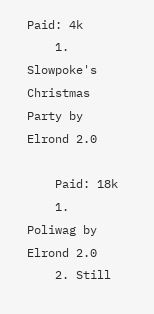Paid: 4k
    1. Slowpoke's Christmas Party by Elrond 2.0

    Paid: 18k
    1. Poliwag by Elrond 2.0
    2. Still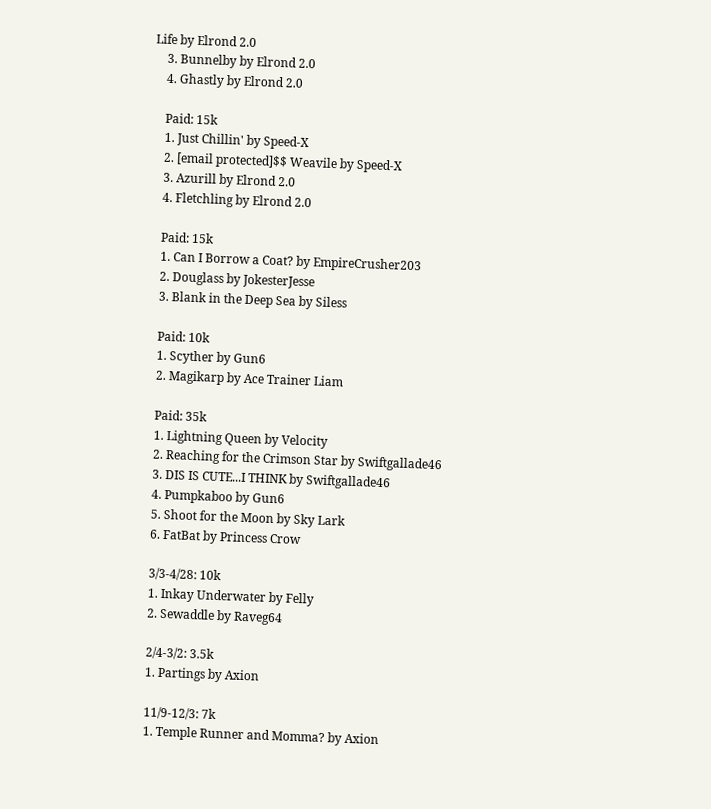Life by Elrond 2.0
    3. Bunnelby by Elrond 2.0
    4. Ghastly by Elrond 2.0

    Paid: 15k
    1. Just Chillin' by Speed-X
    2. [email protected]$$ Weavile by Speed-X
    3. Azurill by Elrond 2.0
    4. Fletchling by Elrond 2.0

    Paid: 15k
    1. Can I Borrow a Coat? by EmpireCrusher203
    2. Douglass by JokesterJesse
    3. Blank in the Deep Sea by Siless

    Paid: 10k
    1. Scyther by Gun6
    2. Magikarp by Ace Trainer Liam

    Paid: 35k
    1. Lightning Queen by Velocity
    2. Reaching for the Crimson Star by Swiftgallade46
    3. DIS IS CUTE...I THINK by Swiftgallade46
    4. Pumpkaboo by Gun6
    5. Shoot for the Moon by Sky Lark
    6. FatBat by Princess Crow

    3/3-4/28: 10k
    1. Inkay Underwater by Felly
    2. Sewaddle by Raveg64

    2/4-3/2: 3.5k
    1. Partings by Axion

    11/9-12/3: 7k
    1. Temple Runner and Momma? by Axion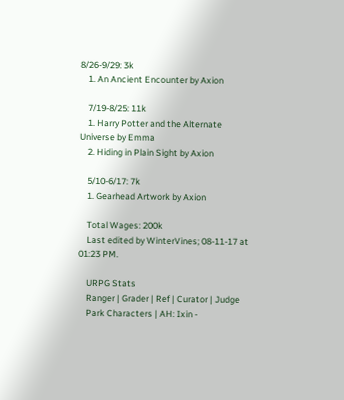8/26-9/29: 3k
    1. An Ancient Encounter by Axion

    7/19-8/25: 11k
    1. Harry Potter and the Alternate Universe by Emma
    2. Hiding in Plain Sight by Axion

    5/10-6/17: 7k
    1. Gearhead Artwork by Axion

    Total Wages: 200k
    Last edited by WinterVines; 08-11-17 at 01:23 PM.

    URPG Stats
    Ranger | Grader | Ref | Curator | Judge
    Park Characters | AH: Ixin -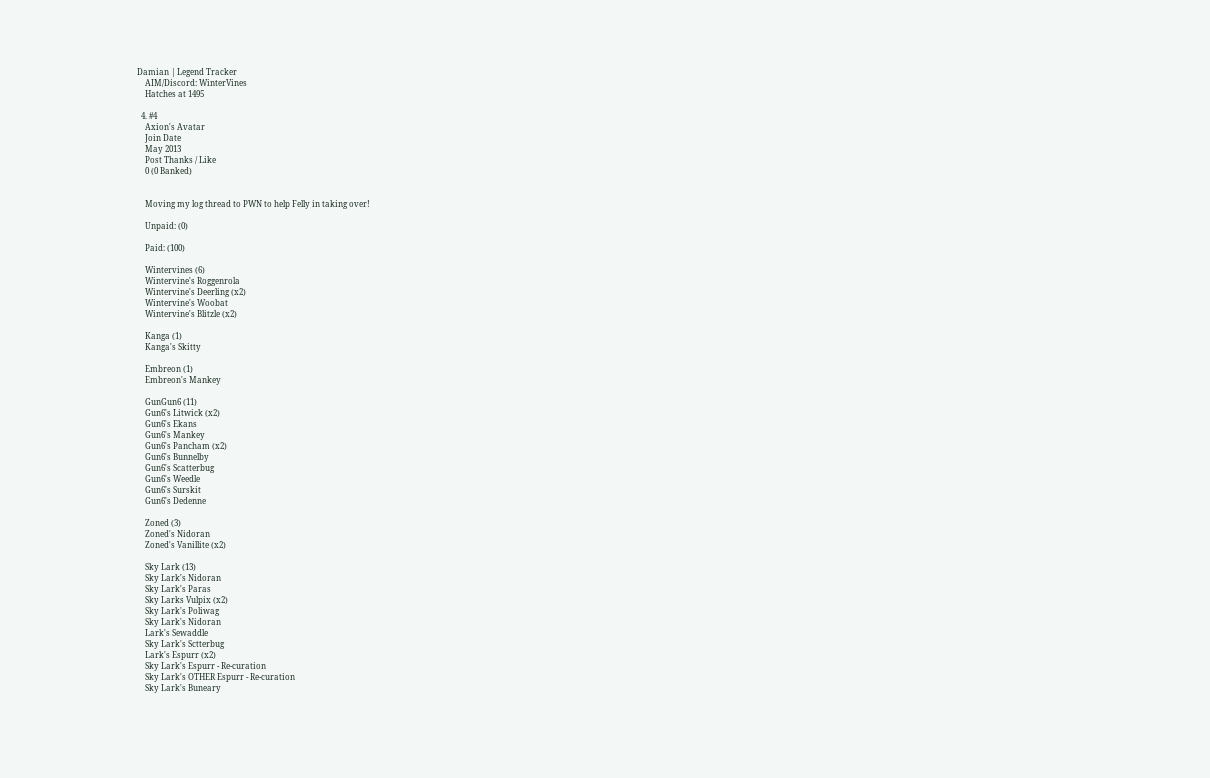Damian | Legend Tracker
    AIM/Discord: WinterVines
    Hatches at 1495

  4. #4
    Axion's Avatar
    Join Date
    May 2013
    Post Thanks / Like
    0 (0 Banked)


    Moving my log thread to PWN to help Felly in taking over!

    Unpaid: (0)

    Paid: (100)

    Wintervines (6)
    Wintervine's Roggenrola
    Wintervine's Deerling (x2)
    Wintervine's Woobat
    Wintervine's Blitzle (x2)

    Kanga (1)
    Kanga's Skitty

    Embreon (1)
    Embreon's Mankey

    GunGun6 (11)
    Gun6's Litwick (x2)
    Gun6's Ekans
    Gun6's Mankey
    Gun6's Pancham (x2)
    Gun6's Bunnelby
    Gun6's Scatterbug
    Gun6's Weedle
    Gun6's Surskit
    Gun6's Dedenne

    Zoned (3)
    Zoned's Nidoran
    Zoned's Vanillite (x2)

    Sky Lark (13)
    Sky Lark's Nidoran
    Sky Lark's Paras
    Sky Larks Vulpix (x2)
    Sky Lark's Poliwag
    Sky Lark's Nidoran
    Lark's Sewaddle
    Sky Lark's Sctterbug
    Lark's Espurr (x2)
    Sky Lark's Espurr - Re-curation
    Sky Lark's OTHER Espurr - Re-curation
    Sky Lark's Buneary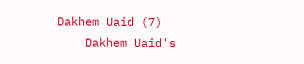Dakhem Uaid (7)
    Dakhem Uaid's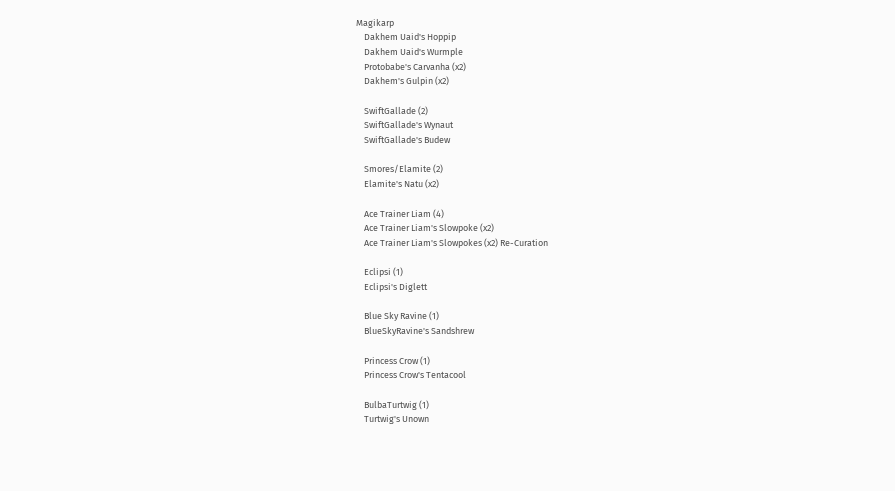Magikarp
    Dakhem Uaid's Hoppip
    Dakhem Uaid's Wurmple
    Protobabe's Carvanha (x2)
    Dakhem's Gulpin (x2)

    SwiftGallade (2)
    SwiftGallade's Wynaut
    SwiftGallade's Budew

    Smores/Elamite (2)
    Elamite's Natu (x2)

    Ace Trainer Liam (4)
    Ace Trainer Liam's Slowpoke (x2)
    Ace Trainer Liam's Slowpokes (x2) Re-Curation

    Eclipsi (1)
    Eclipsi's Diglett

    Blue Sky Ravine (1)
    BlueSkyRavine's Sandshrew

    Princess Crow (1)
    Princess Crow's Tentacool

    BulbaTurtwig (1)
    Turtwig's Unown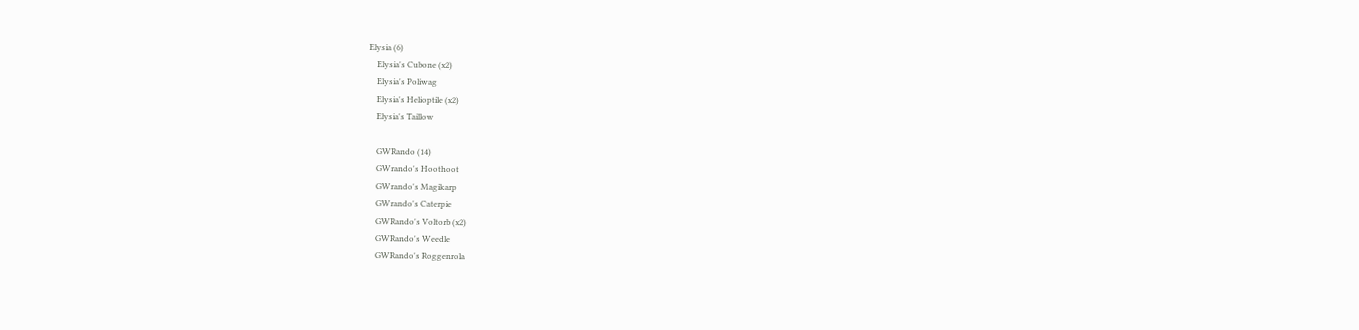Elysia (6)
    Elysia's Cubone (x2)
    Elysia's Poliwag
    Elysia's Helioptile (x2)
    Elysia's Taillow

    GWRando (14)
    GWrando's Hoothoot
    GWrando's Magikarp
    GWrando's Caterpie
    GWRando's Voltorb (x2)
    GWRando's Weedle
    GWRando's Roggenrola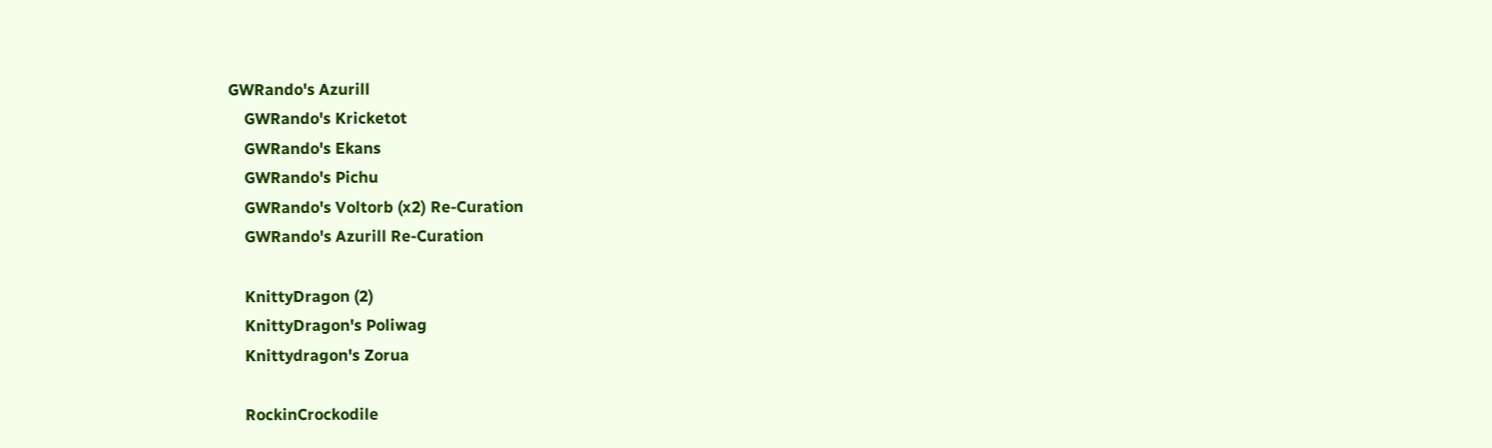GWRando's Azurill
    GWRando's Kricketot
    GWRando's Ekans
    GWRando's Pichu
    GWRando's Voltorb (x2) Re-Curation
    GWRando's Azurill Re-Curation

    KnittyDragon (2)
    KnittyDragon's Poliwag
    Knittydragon's Zorua

    RockinCrockodile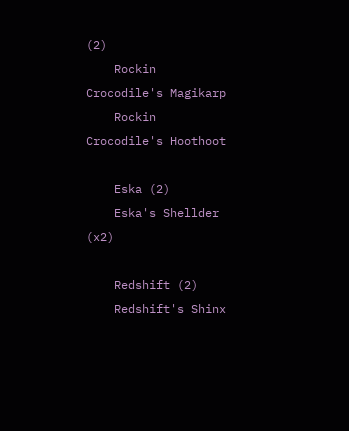(2)
    Rockin Crocodile's Magikarp
    Rockin Crocodile's Hoothoot

    Eska (2)
    Eska's Shellder (x2)

    Redshift (2)
    Redshift's Shinx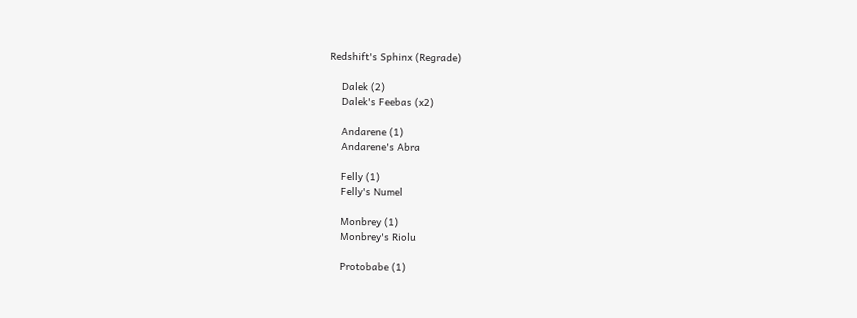Redshift's Sphinx (Regrade)

    Dalek (2)
    Dalek's Feebas (x2)

    Andarene (1)
    Andarene's Abra

    Felly (1)
    Felly's Numel

    Monbrey (1)
    Monbrey's Riolu

    Protobabe (1)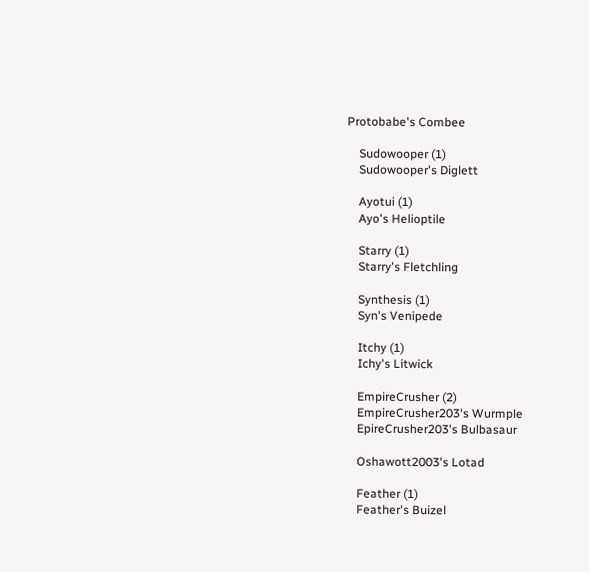Protobabe's Combee

    Sudowooper (1)
    Sudowooper's Diglett

    Ayotui (1)
    Ayo's Helioptile

    Starry (1)
    Starry's Fletchling

    Synthesis (1)
    Syn's Venipede

    Itchy (1)
    Ichy's Litwick

    EmpireCrusher (2)
    EmpireCrusher203's Wurmple
    EpireCrusher203's Bulbasaur

    Oshawott2003's Lotad

    Feather (1)
    Feather's Buizel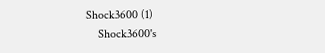Shock3600 (1)
    Shock3600's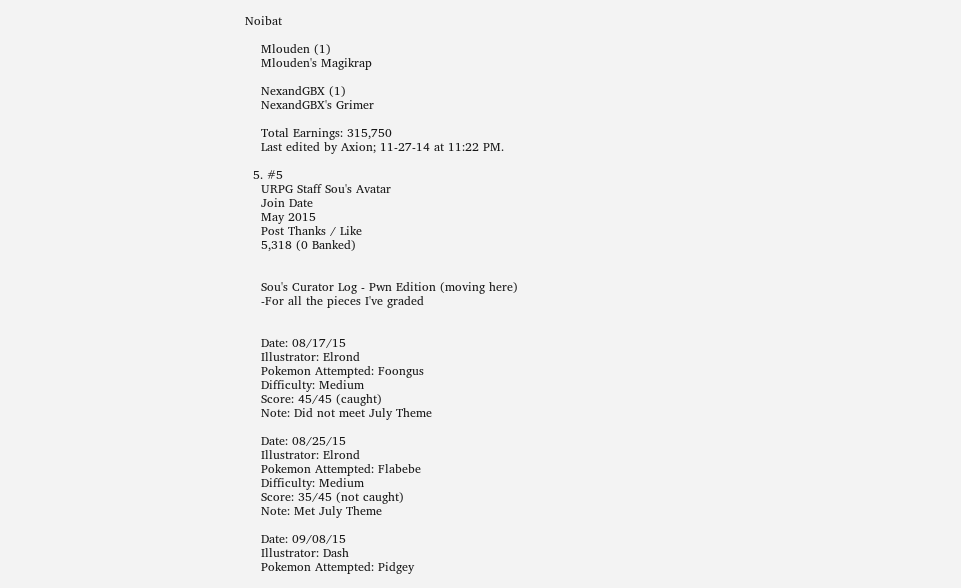Noibat

    Mlouden (1)
    Mlouden's Magikrap

    NexandGBX (1)
    NexandGBX's Grimer

    Total Earnings: 315,750
    Last edited by Axion; 11-27-14 at 11:22 PM.

  5. #5
    URPG Staff Sou's Avatar
    Join Date
    May 2015
    Post Thanks / Like
    5,318 (0 Banked)


    Sou's Curator Log - Pwn Edition (moving here)
    -For all the pieces I've graded


    Date: 08/17/15
    Illustrator: Elrond
    Pokemon Attempted: Foongus
    Difficulty: Medium
    Score: 45/45 (caught)
    Note: Did not meet July Theme

    Date: 08/25/15
    Illustrator: Elrond
    Pokemon Attempted: Flabebe
    Difficulty: Medium
    Score: 35/45 (not caught)
    Note: Met July Theme

    Date: 09/08/15
    Illustrator: Dash
    Pokemon Attempted: Pidgey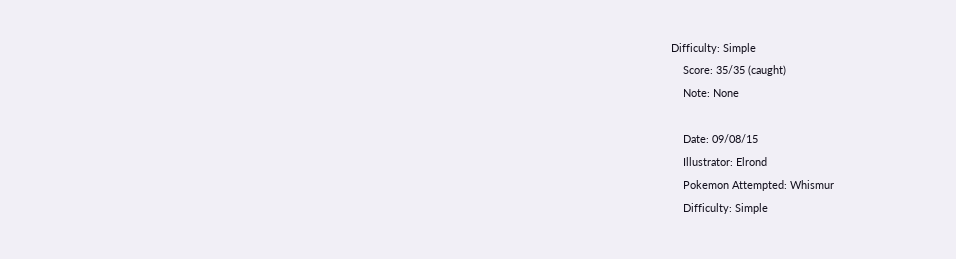Difficulty: Simple
    Score: 35/35 (caught)
    Note: None

    Date: 09/08/15
    Illustrator: Elrond
    Pokemon Attempted: Whismur
    Difficulty: Simple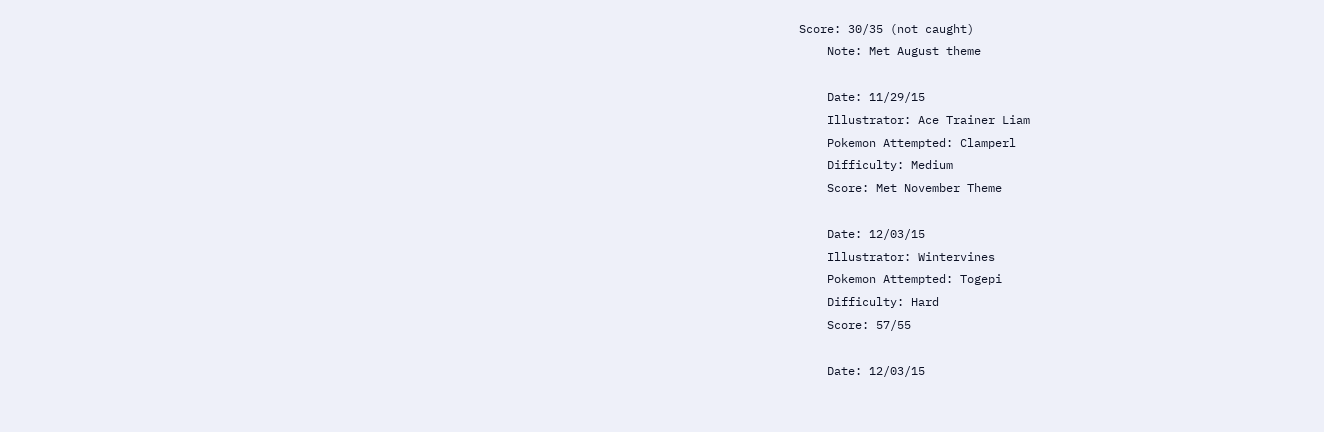Score: 30/35 (not caught)
    Note: Met August theme

    Date: 11/29/15
    Illustrator: Ace Trainer Liam
    Pokemon Attempted: Clamperl
    Difficulty: Medium
    Score: Met November Theme

    Date: 12/03/15
    Illustrator: Wintervines
    Pokemon Attempted: Togepi
    Difficulty: Hard
    Score: 57/55

    Date: 12/03/15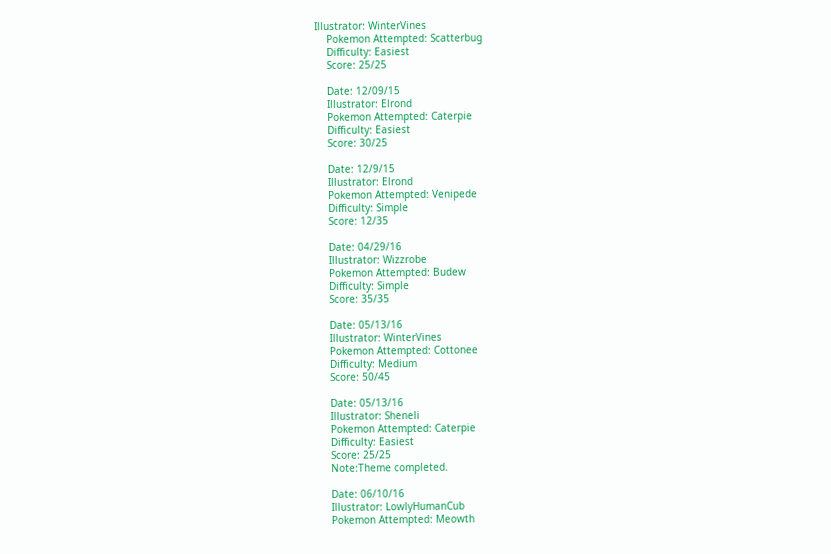Illustrator: WinterVines
    Pokemon Attempted: Scatterbug
    Difficulty: Easiest
    Score: 25/25

    Date: 12/09/15
    Illustrator: Elrond
    Pokemon Attempted: Caterpie
    Difficulty: Easiest
    Score: 30/25

    Date: 12/9/15
    Illustrator: Elrond
    Pokemon Attempted: Venipede
    Difficulty: Simple
    Score: 12/35

    Date: 04/29/16
    Illustrator: Wizzrobe
    Pokemon Attempted: Budew
    Difficulty: Simple
    Score: 35/35

    Date: 05/13/16
    Illustrator: WinterVines
    Pokemon Attempted: Cottonee
    Difficulty: Medium
    Score: 50/45

    Date: 05/13/16
    Illustrator: Sheneli
    Pokemon Attempted: Caterpie
    Difficulty: Easiest
    Score: 25/25
    Note:Theme completed.

    Date: 06/10/16
    Illustrator: LowlyHumanCub
    Pokemon Attempted: Meowth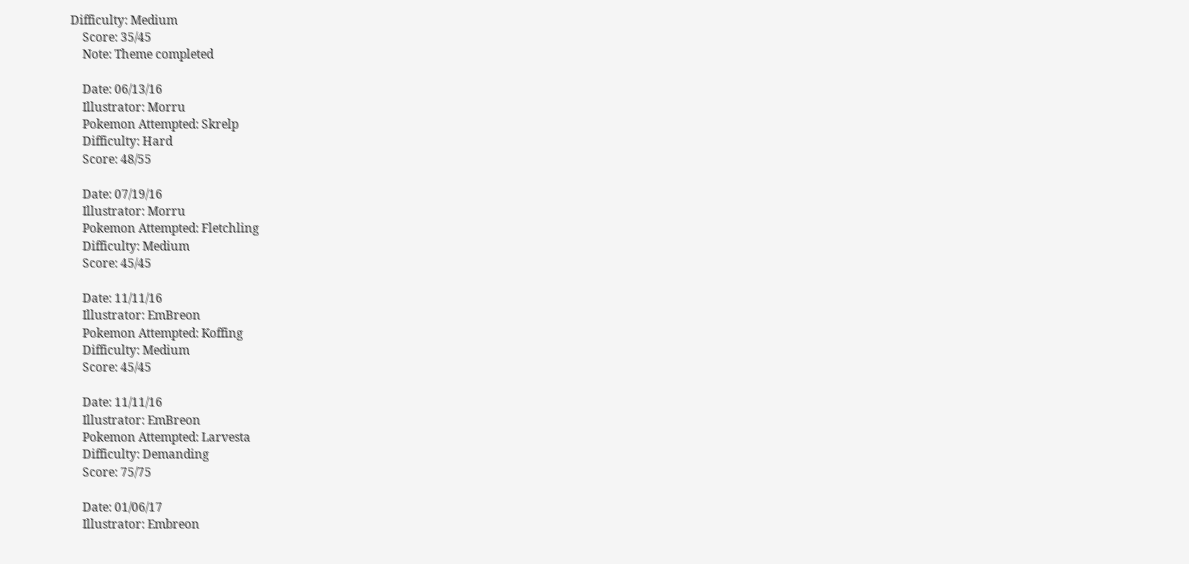Difficulty: Medium
    Score: 35/45
    Note: Theme completed

    Date: 06/13/16
    Illustrator: Morru
    Pokemon Attempted: Skrelp
    Difficulty: Hard
    Score: 48/55

    Date: 07/19/16
    Illustrator: Morru
    Pokemon Attempted: Fletchling
    Difficulty: Medium
    Score: 45/45

    Date: 11/11/16
    Illustrator: EmBreon
    Pokemon Attempted: Koffing
    Difficulty: Medium
    Score: 45/45

    Date: 11/11/16
    Illustrator: EmBreon
    Pokemon Attempted: Larvesta
    Difficulty: Demanding
    Score: 75/75

    Date: 01/06/17
    Illustrator: Embreon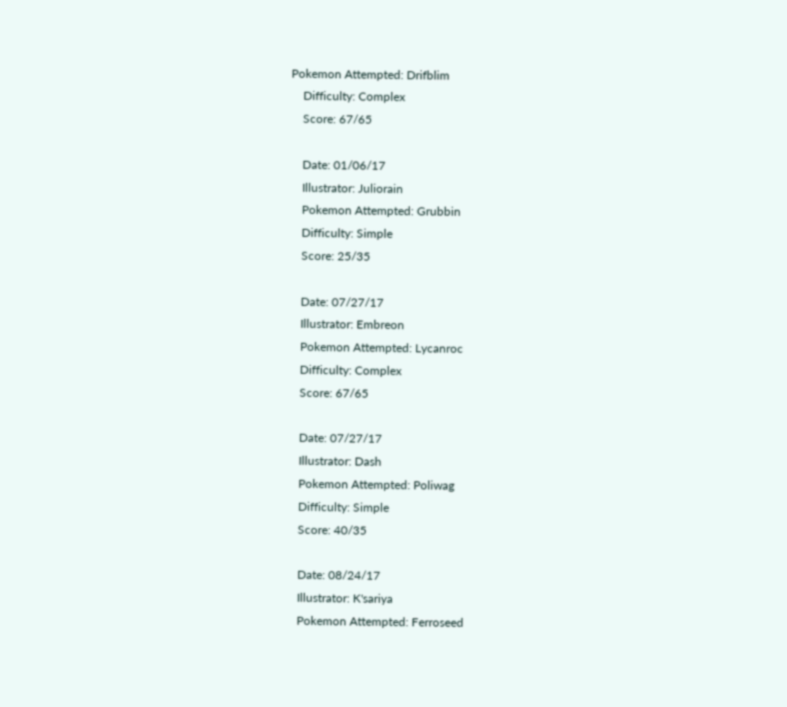Pokemon Attempted: Drifblim
    Difficulty: Complex
    Score: 67/65

    Date: 01/06/17
    Illustrator: Juliorain
    Pokemon Attempted: Grubbin
    Difficulty: Simple
    Score: 25/35

    Date: 07/27/17
    Illustrator: Embreon
    Pokemon Attempted: Lycanroc
    Difficulty: Complex
    Score: 67/65

    Date: 07/27/17
    Illustrator: Dash
    Pokemon Attempted: Poliwag
    Difficulty: Simple
    Score: 40/35

    Date: 08/24/17
    Illustrator: K'sariya
    Pokemon Attempted: Ferroseed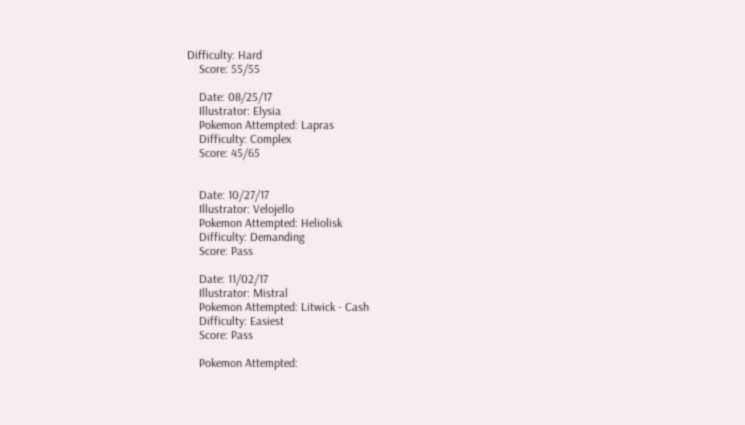Difficulty: Hard
    Score: 55/55

    Date: 08/25/17
    Illustrator: Elysia
    Pokemon Attempted: Lapras
    Difficulty: Complex
    Score: 45/65


    Date: 10/27/17
    Illustrator: Velojello
    Pokemon Attempted: Heliolisk
    Difficulty: Demanding
    Score: Pass

    Date: 11/02/17
    Illustrator: Mistral
    Pokemon Attempted: Litwick - Cash
    Difficulty: Easiest
    Score: Pass

    Pokemon Attempted: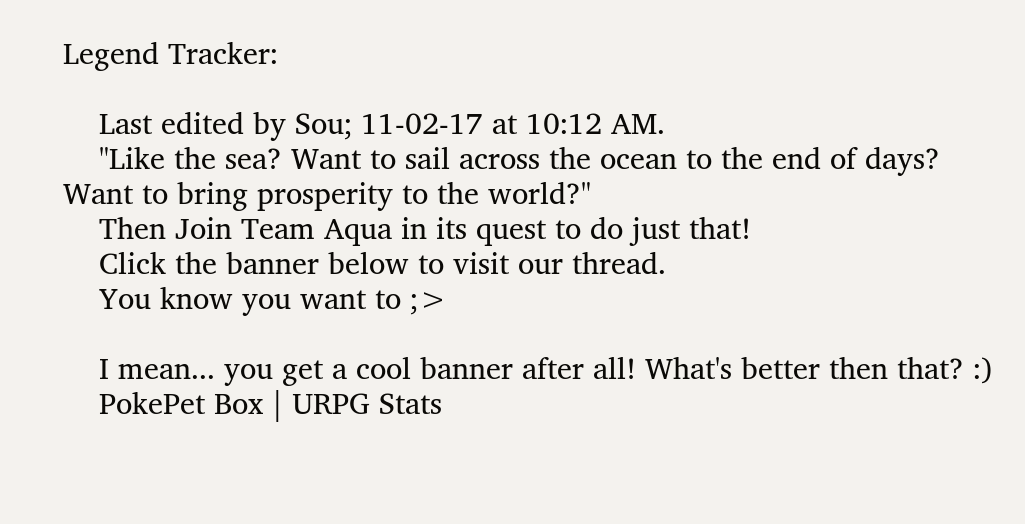Legend Tracker:

    Last edited by Sou; 11-02-17 at 10:12 AM.
    "Like the sea? Want to sail across the ocean to the end of days? Want to bring prosperity to the world?"
    Then Join Team Aqua in its quest to do just that!
    Click the banner below to visit our thread.
    You know you want to ;>

    I mean... you get a cool banner after all! What's better then that? :)
    PokePet Box | URPG Stats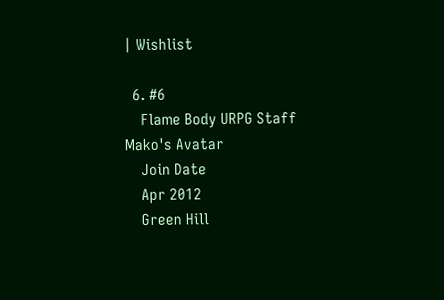| Wishlist

  6. #6
    Flame Body URPG Staff Mako's Avatar
    Join Date
    Apr 2012
    Green Hill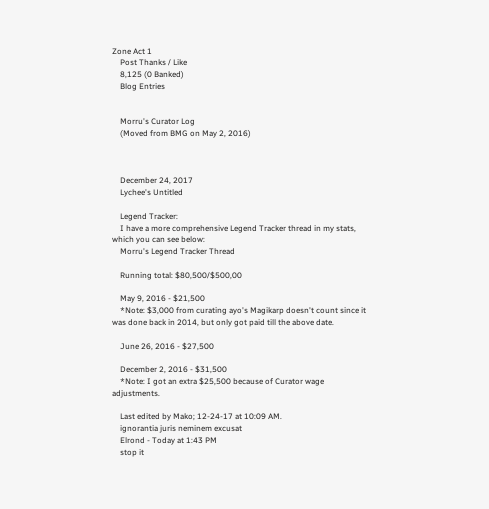Zone Act 1
    Post Thanks / Like
    8,125 (0 Banked)
    Blog Entries


    Morru's Curator Log
    (Moved from BMG on May 2, 2016)



    December 24, 2017
    Lychee's Untitled

    Legend Tracker:
    I have a more comprehensive Legend Tracker thread in my stats, which you can see below:
    Morru's Legend Tracker Thread

    Running total: $80,500/$500,00

    May 9, 2016 - $21,500
    *Note: $3,000 from curating ayo's Magikarp doesn't count since it was done back in 2014, but only got paid till the above date.

    June 26, 2016 - $27,500

    December 2, 2016 - $31,500
    *Note: I got an extra $25,500 because of Curator wage adjustments.

    Last edited by Mako; 12-24-17 at 10:09 AM.
    ignorantia juris neminem excusat
    Elrond - Today at 1:43 PM
    stop it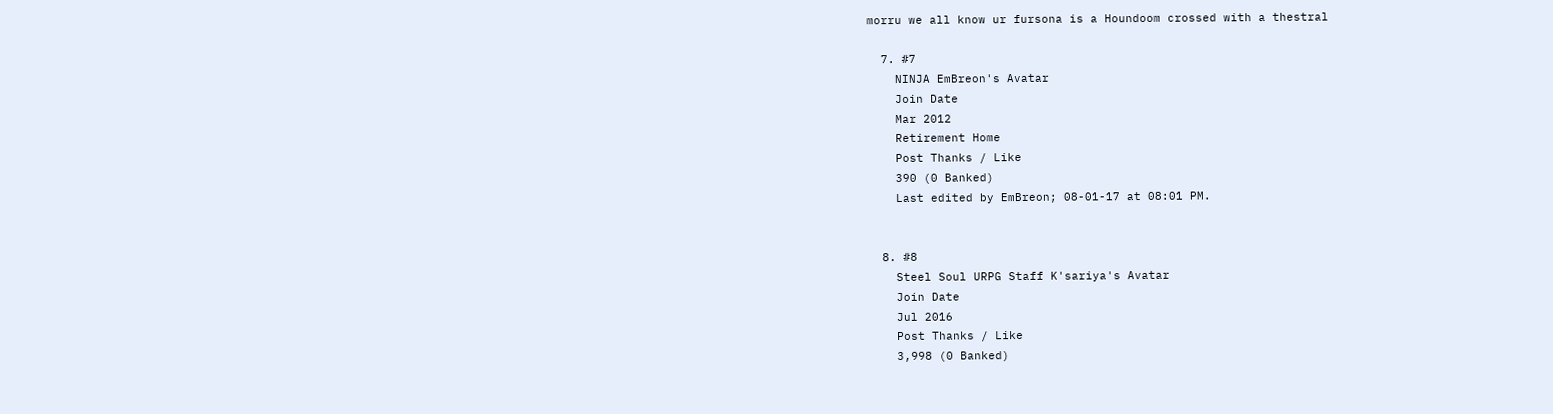morru we all know ur fursona is a Houndoom crossed with a thestral

  7. #7
    NINJA EmBreon's Avatar
    Join Date
    Mar 2012
    Retirement Home
    Post Thanks / Like
    390 (0 Banked)
    Last edited by EmBreon; 08-01-17 at 08:01 PM.


  8. #8
    Steel Soul URPG Staff K'sariya's Avatar
    Join Date
    Jul 2016
    Post Thanks / Like
    3,998 (0 Banked)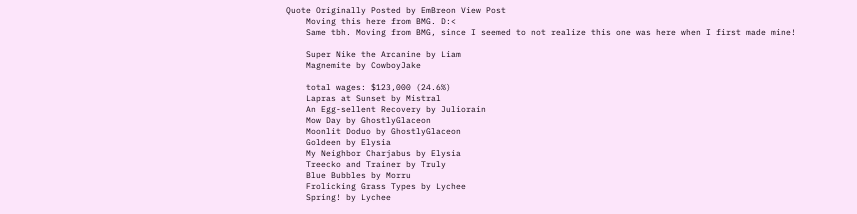Quote Originally Posted by EmBreon View Post
    Moving this here from BMG. D:<
    Same tbh. Moving from BMG, since I seemed to not realize this one was here when I first made mine!

    Super Nike the Arcanine by Liam
    Magnemite by CowboyJake

    total wages: $123,000 (24.6%)
    Lapras at Sunset by Mistral
    An Egg-sellent Recovery by Juliorain
    Mow Day by GhostlyGlaceon
    Moonlit Doduo by GhostlyGlaceon
    Goldeen by Elysia
    My Neighbor Charjabus by Elysia
    Treecko and Trainer by Truly
    Blue Bubbles by Morru
    Frolicking Grass Types by Lychee
    Spring! by Lychee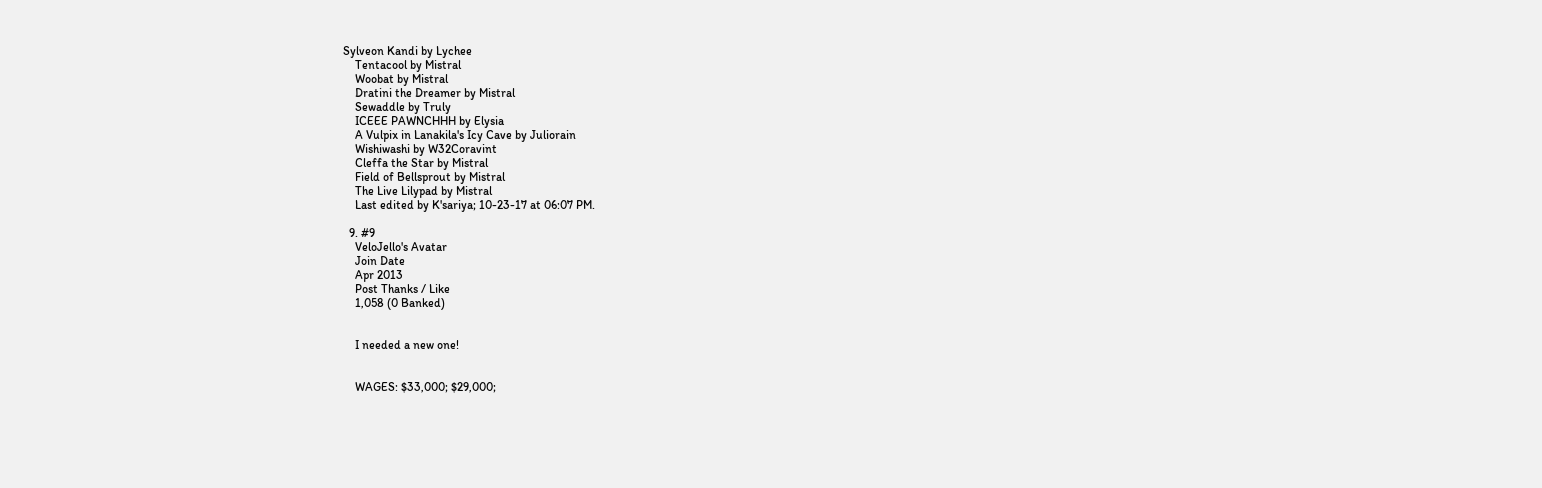Sylveon Kandi by Lychee
    Tentacool by Mistral
    Woobat by Mistral
    Dratini the Dreamer by Mistral
    Sewaddle by Truly
    ICEEE PAWNCHHH by Elysia
    A Vulpix in Lanakila's Icy Cave by Juliorain
    Wishiwashi by W32Coravint
    Cleffa the Star by Mistral
    Field of Bellsprout by Mistral
    The Live Lilypad by Mistral
    Last edited by K'sariya; 10-23-17 at 06:07 PM.

  9. #9
    VeloJello's Avatar
    Join Date
    Apr 2013
    Post Thanks / Like
    1,058 (0 Banked)


    I needed a new one!


    WAGES: $33,000; $29,000;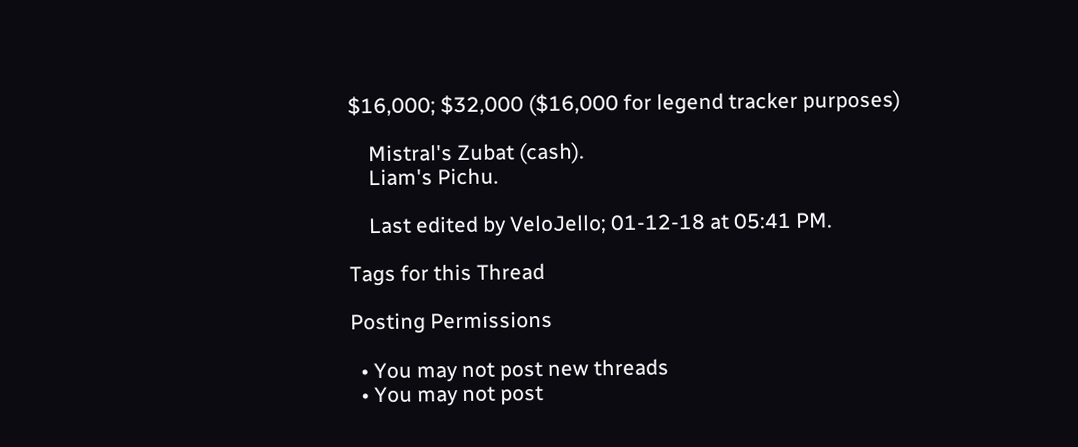$16,000; $32,000 ($16,000 for legend tracker purposes)

    Mistral's Zubat (cash).
    Liam's Pichu.

    Last edited by VeloJello; 01-12-18 at 05:41 PM.

Tags for this Thread

Posting Permissions

  • You may not post new threads
  • You may not post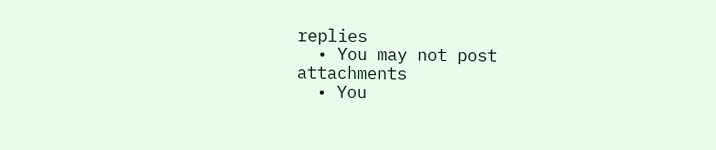replies
  • You may not post attachments
  • You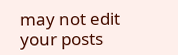may not edit your posts